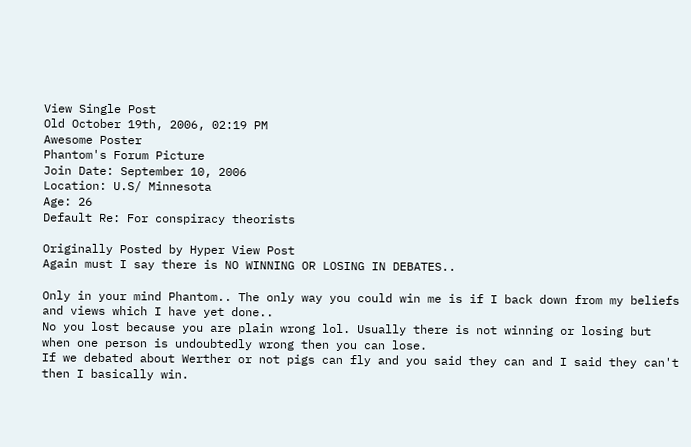View Single Post
Old October 19th, 2006, 02:19 PM
Awesome Poster
Phantom's Forum Picture
Join Date: September 10, 2006
Location: U.S/ Minnesota
Age: 26
Default Re: For conspiracy theorists

Originally Posted by Hyper View Post
Again must I say there is NO WINNING OR LOSING IN DEBATES..

Only in your mind Phantom.. The only way you could win me is if I back down from my beliefs and views which I have yet done..
No you lost because you are plain wrong lol. Usually there is not winning or losing but when one person is undoubtedly wrong then you can lose.
If we debated about Werther or not pigs can fly and you said they can and I said they can't then I basically win.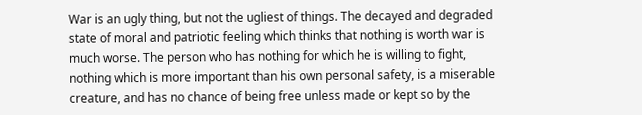War is an ugly thing, but not the ugliest of things. The decayed and degraded state of moral and patriotic feeling which thinks that nothing is worth war is much worse. The person who has nothing for which he is willing to fight, nothing which is more important than his own personal safety, is a miserable creature, and has no chance of being free unless made or kept so by the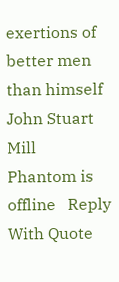exertions of better men than himself John Stuart Mill
Phantom is offline   Reply With Quote